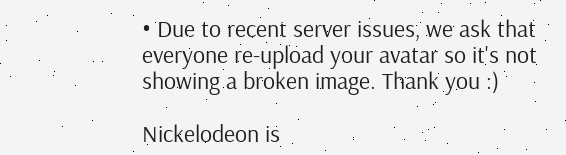• Due to recent server issues, we ask that everyone re-upload your avatar so it's not showing a broken image. Thank you :)

Nickelodeon is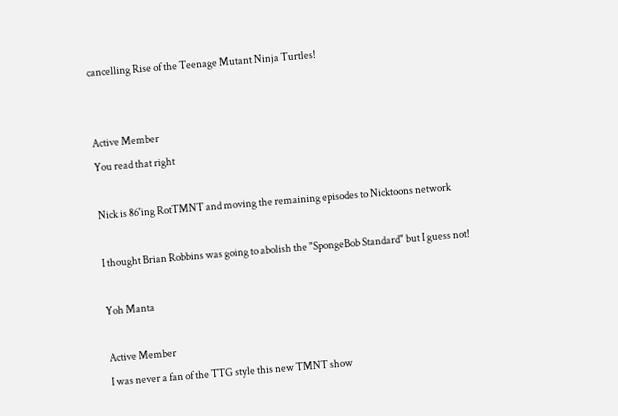cancelling Rise of the Teenage Mutant Ninja Turtles!


Active Member
You read that right

Nick is 86'ing RotTMNT and moving the remaining episodes to Nicktoons network

I thought Brian Robbins was going to abolish the "SpongeBob Standard" but I guess not!

Yoh Manta

Active Member
I was never a fan of the TTG style this new TMNT show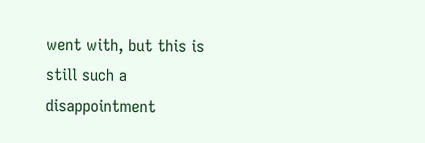went with, but this is still such a disappointment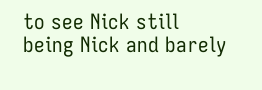to see Nick still being Nick and barely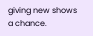giving new shows a chance.